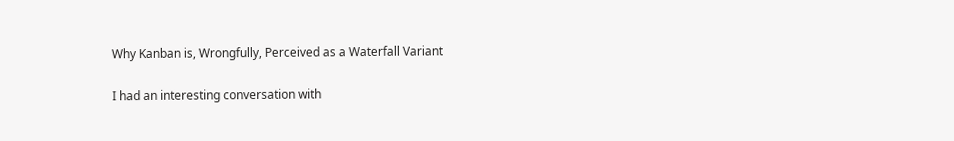Why Kanban is, Wrongfully, Perceived as a Waterfall Variant

I had an interesting conversation with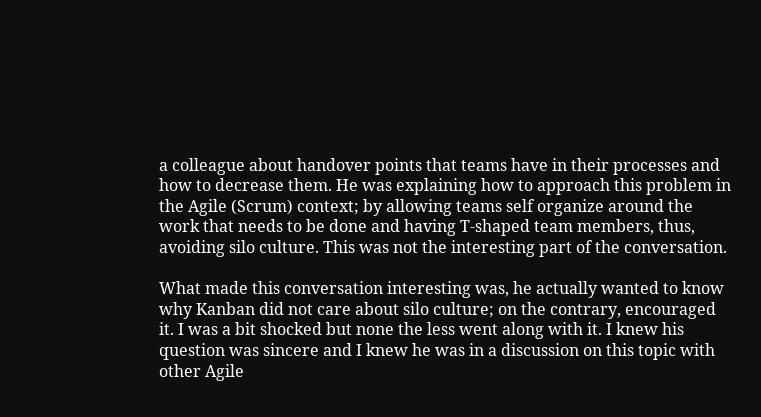a colleague about handover points that teams have in their processes and how to decrease them. He was explaining how to approach this problem in the Agile (Scrum) context; by allowing teams self organize around the work that needs to be done and having T-shaped team members, thus, avoiding silo culture. This was not the interesting part of the conversation.

What made this conversation interesting was, he actually wanted to know why Kanban did not care about silo culture; on the contrary, encouraged it. I was a bit shocked but none the less went along with it. I knew his question was sincere and I knew he was in a discussion on this topic with other Agile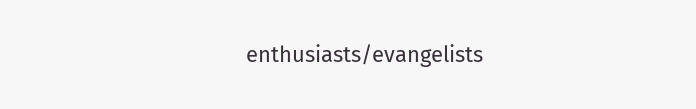enthusiasts/evangelists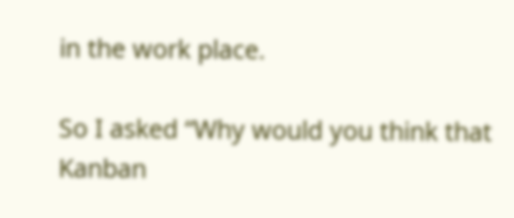in the work place.

So I asked “Why would you think that Kanban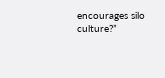encourages silo culture?”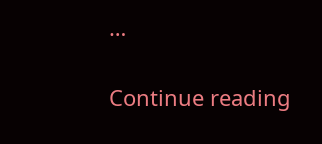…

Continue reading